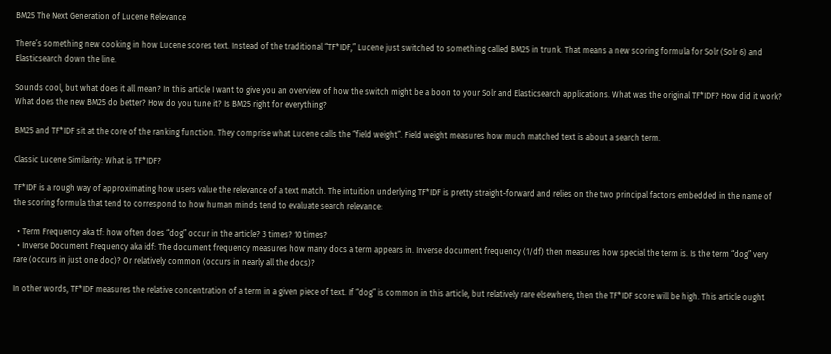BM25 The Next Generation of Lucene Relevance

There’s something new cooking in how Lucene scores text. Instead of the traditional “TF*IDF,” Lucene just switched to something called BM25 in trunk. That means a new scoring formula for Solr (Solr 6) and Elasticsearch down the line.

Sounds cool, but what does it all mean? In this article I want to give you an overview of how the switch might be a boon to your Solr and Elasticsearch applications. What was the original TF*IDF? How did it work? What does the new BM25 do better? How do you tune it? Is BM25 right for everything?

BM25 and TF*IDF sit at the core of the ranking function. They comprise what Lucene calls the “field weight”. Field weight measures how much matched text is about a search term.

Classic Lucene Similarity: What is TF*IDF?

TF*IDF is a rough way of approximating how users value the relevance of a text match. The intuition underlying TF*IDF is pretty straight-forward and relies on the two principal factors embedded in the name of the scoring formula that tend to correspond to how human minds tend to evaluate search relevance:

  • Term Frequency aka tf: how often does “dog” occur in the article? 3 times? 10 times?
  • Inverse Document Frequency aka idf: The document frequency measures how many docs a term appears in. Inverse document frequency (1/df) then measures how special the term is. Is the term “dog” very rare (occurs in just one doc)? Or relatively common (occurs in nearly all the docs)?

In other words, TF*IDF measures the relative concentration of a term in a given piece of text. If “dog” is common in this article, but relatively rare elsewhere, then the TF*IDF score will be high. This article ought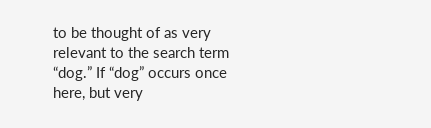to be thought of as very relevant to the search term “dog.” If “dog” occurs once here, but very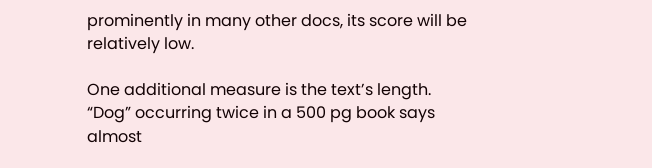prominently in many other docs, its score will be relatively low.

One additional measure is the text’s length. “Dog” occurring twice in a 500 pg book says almost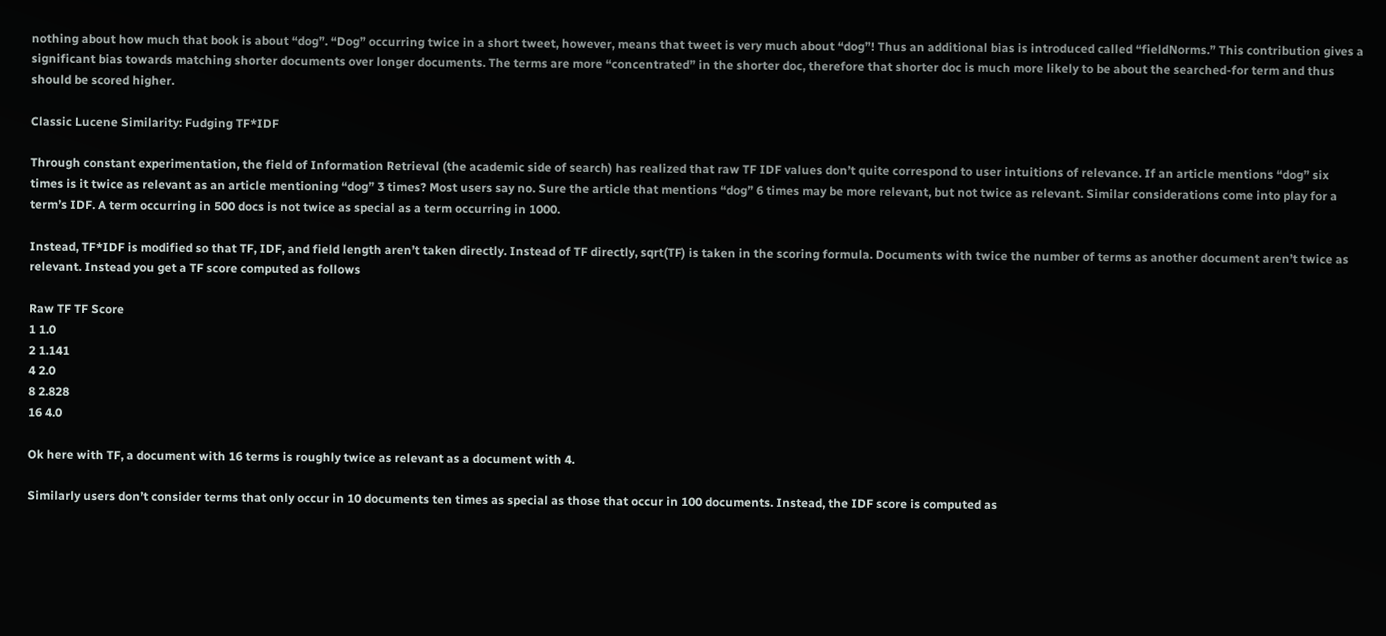nothing about how much that book is about “dog”. “Dog” occurring twice in a short tweet, however, means that tweet is very much about “dog”! Thus an additional bias is introduced called “fieldNorms.” This contribution gives a significant bias towards matching shorter documents over longer documents. The terms are more “concentrated” in the shorter doc, therefore that shorter doc is much more likely to be about the searched-for term and thus should be scored higher.

Classic Lucene Similarity: Fudging TF*IDF

Through constant experimentation, the field of Information Retrieval (the academic side of search) has realized that raw TF IDF values don’t quite correspond to user intuitions of relevance. If an article mentions “dog” six times is it twice as relevant as an article mentioning “dog” 3 times? Most users say no. Sure the article that mentions “dog” 6 times may be more relevant, but not twice as relevant. Similar considerations come into play for a term’s IDF. A term occurring in 500 docs is not twice as special as a term occurring in 1000.

Instead, TF*IDF is modified so that TF, IDF, and field length aren’t taken directly. Instead of TF directly, sqrt(TF) is taken in the scoring formula. Documents with twice the number of terms as another document aren’t twice as relevant. Instead you get a TF score computed as follows

Raw TF TF Score
1 1.0
2 1.141
4 2.0
8 2.828
16 4.0

Ok here with TF, a document with 16 terms is roughly twice as relevant as a document with 4.

Similarly users don’t consider terms that only occur in 10 documents ten times as special as those that occur in 100 documents. Instead, the IDF score is computed as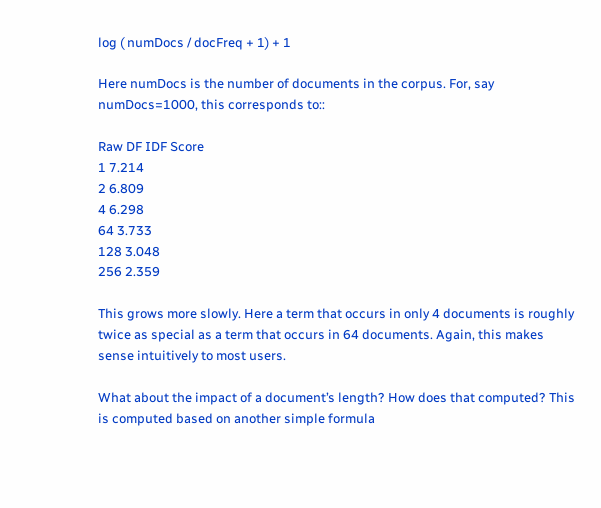log ( numDocs / docFreq + 1) + 1

Here numDocs is the number of documents in the corpus. For, say numDocs=1000, this corresponds to::

Raw DF IDF Score
1 7.214
2 6.809
4 6.298
64 3.733
128 3.048
256 2.359

This grows more slowly. Here a term that occurs in only 4 documents is roughly twice as special as a term that occurs in 64 documents. Again, this makes sense intuitively to most users.

What about the impact of a document’s length? How does that computed? This is computed based on another simple formula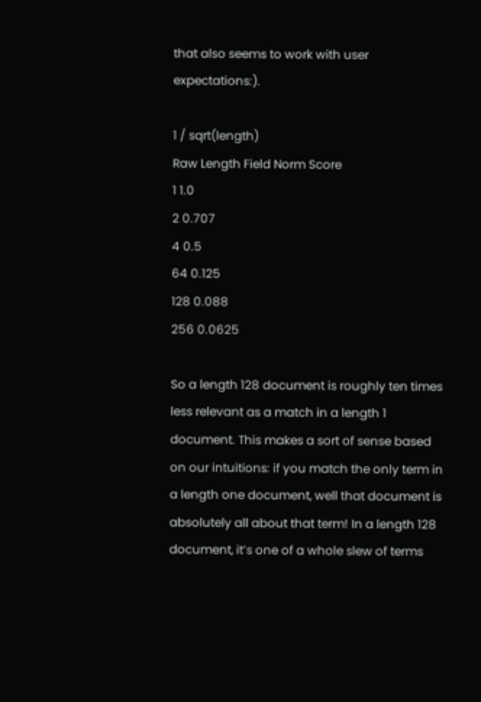that also seems to work with user expectations:).

1 / sqrt(length)
Raw Length Field Norm Score
1 1.0
2 0.707
4 0.5
64 0.125
128 0.088
256 0.0625

So a length 128 document is roughly ten times less relevant as a match in a length 1 document. This makes a sort of sense based on our intuitions: if you match the only term in a length one document, well that document is absolutely all about that term! In a length 128 document, it’s one of a whole slew of terms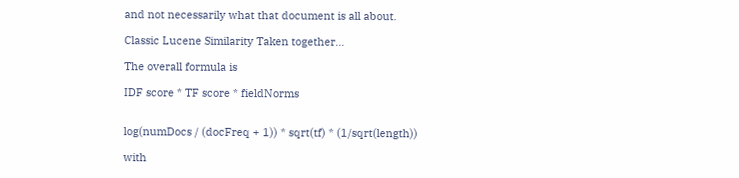and not necessarily what that document is all about.

Classic Lucene Similarity Taken together…

The overall formula is

IDF score * TF score * fieldNorms


log(numDocs / (docFreq + 1)) * sqrt(tf) * (1/sqrt(length))

with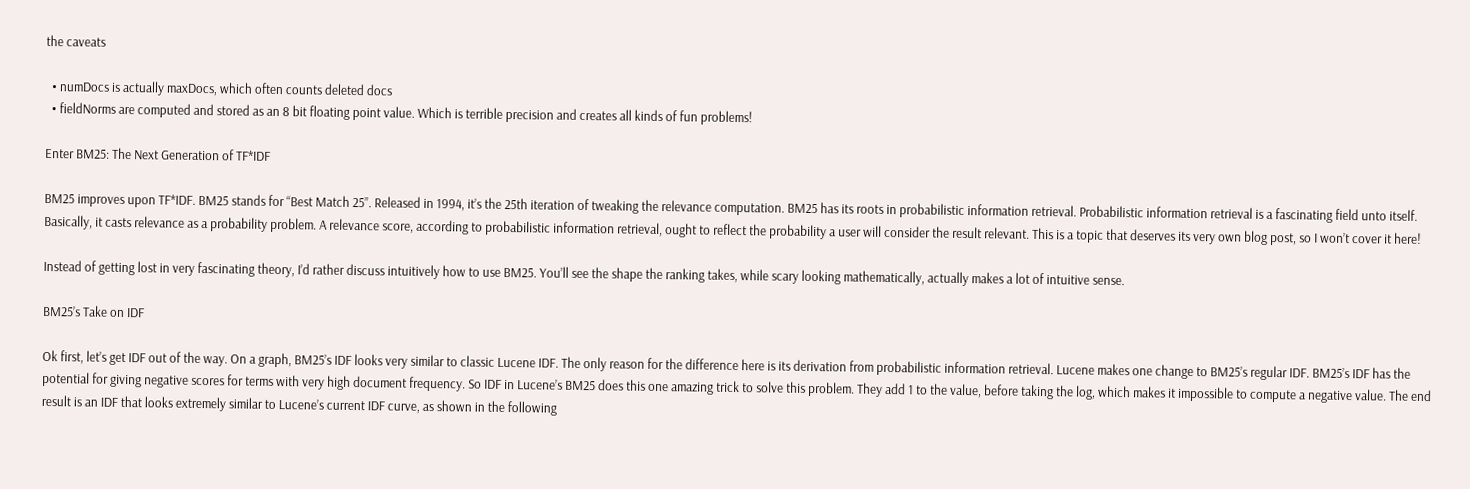the caveats

  • numDocs is actually maxDocs, which often counts deleted docs
  • fieldNorms are computed and stored as an 8 bit floating point value. Which is terrible precision and creates all kinds of fun problems!

Enter BM25: The Next Generation of TF*IDF

BM25 improves upon TF*IDF. BM25 stands for “Best Match 25”. Released in 1994, it’s the 25th iteration of tweaking the relevance computation. BM25 has its roots in probabilistic information retrieval. Probabilistic information retrieval is a fascinating field unto itself. Basically, it casts relevance as a probability problem. A relevance score, according to probabilistic information retrieval, ought to reflect the probability a user will consider the result relevant. This is a topic that deserves its very own blog post, so I won’t cover it here!

Instead of getting lost in very fascinating theory, I’d rather discuss intuitively how to use BM25. You’ll see the shape the ranking takes, while scary looking mathematically, actually makes a lot of intuitive sense.

BM25’s Take on IDF

Ok first, let’s get IDF out of the way. On a graph, BM25’s IDF looks very similar to classic Lucene IDF. The only reason for the difference here is its derivation from probabilistic information retrieval. Lucene makes one change to BM25’s regular IDF. BM25’s IDF has the potential for giving negative scores for terms with very high document frequency. So IDF in Lucene’s BM25 does this one amazing trick to solve this problem. They add 1 to the value, before taking the log, which makes it impossible to compute a negative value. The end result is an IDF that looks extremely similar to Lucene’s current IDF curve, as shown in the following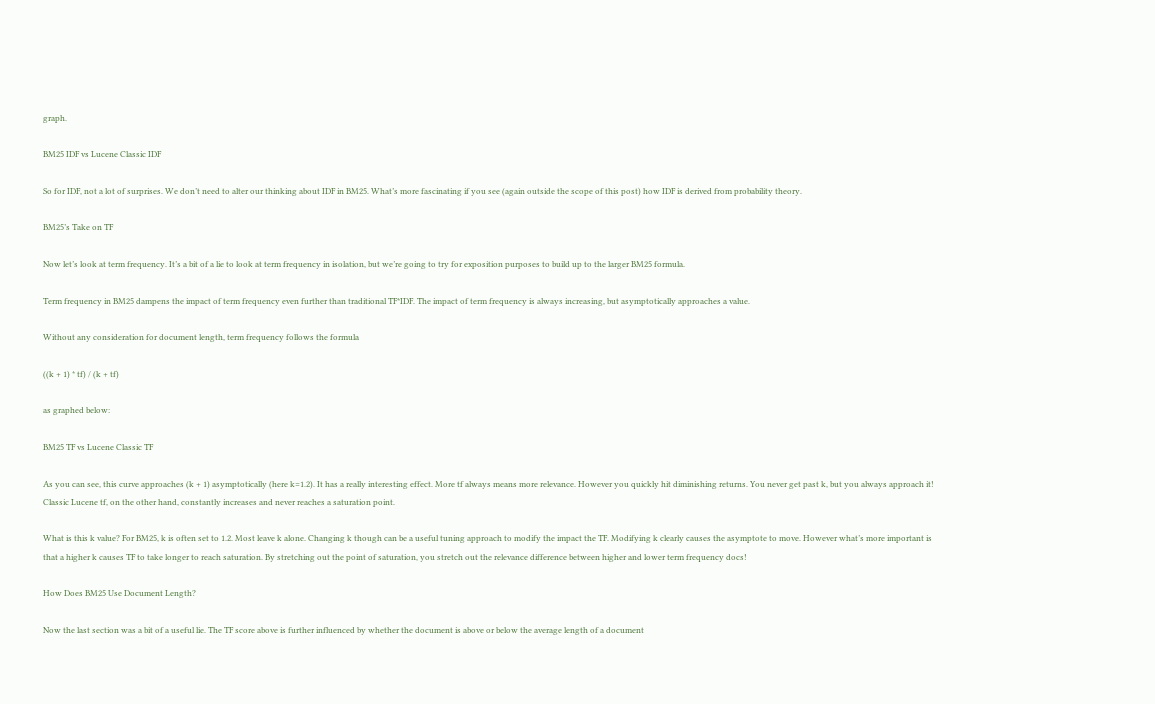graph.

BM25 IDF vs Lucene Classic IDF

So for IDF, not a lot of surprises. We don’t need to alter our thinking about IDF in BM25. What’s more fascinating if you see (again outside the scope of this post) how IDF is derived from probability theory.

BM25’s Take on TF

Now let’s look at term frequency. It’s a bit of a lie to look at term frequency in isolation, but we’re going to try for exposition purposes to build up to the larger BM25 formula.

Term frequency in BM25 dampens the impact of term frequency even further than traditional TF*IDF. The impact of term frequency is always increasing, but asymptotically approaches a value.

Without any consideration for document length, term frequency follows the formula

((k + 1) * tf) / (k + tf)

as graphed below:

BM25 TF vs Lucene Classic TF

As you can see, this curve approaches (k + 1) asymptotically (here k=1.2). It has a really interesting effect. More tf always means more relevance. However you quickly hit diminishing returns. You never get past k, but you always approach it! Classic Lucene tf, on the other hand, constantly increases and never reaches a saturation point.

What is this k value? For BM25, k is often set to 1.2. Most leave k alone. Changing k though can be a useful tuning approach to modify the impact the TF. Modifying k clearly causes the asymptote to move. However what’s more important is that a higher k causes TF to take longer to reach saturation. By stretching out the point of saturation, you stretch out the relevance difference between higher and lower term frequency docs!

How Does BM25 Use Document Length?

Now the last section was a bit of a useful lie. The TF score above is further influenced by whether the document is above or below the average length of a document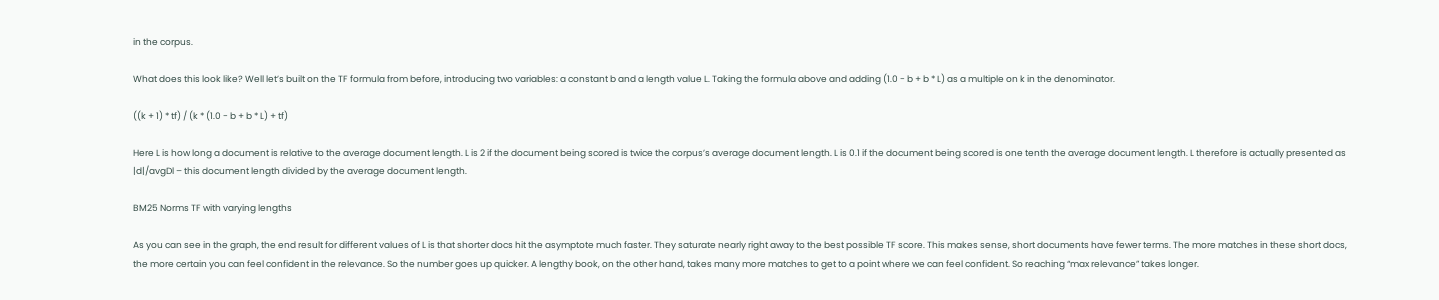in the corpus.

What does this look like? Well let’s built on the TF formula from before, introducing two variables: a constant b and a length value L. Taking the formula above and adding (1.0 - b + b * L) as a multiple on k in the denominator.

((k + 1) * tf) / (k * (1.0 - b + b * L) + tf)

Here L is how long a document is relative to the average document length. L is 2 if the document being scored is twice the corpus’s average document length. L is 0.1 if the document being scored is one tenth the average document length. L therefore is actually presented as |d|/avgDl – this document length divided by the average document length.

BM25 Norms TF with varying lengths

As you can see in the graph, the end result for different values of L is that shorter docs hit the asymptote much faster. They saturate nearly right away to the best possible TF score. This makes sense, short documents have fewer terms. The more matches in these short docs, the more certain you can feel confident in the relevance. So the number goes up quicker. A lengthy book, on the other hand, takes many more matches to get to a point where we can feel confident. So reaching “max relevance” takes longer.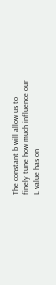The constant b will allow us to finely tune how much influence our L value has on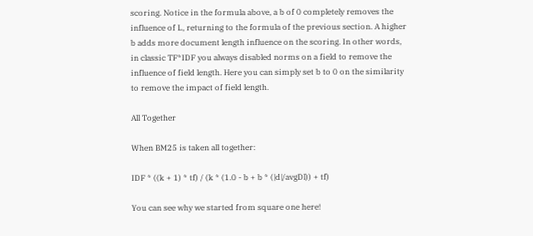scoring. Notice in the formula above, a b of 0 completely removes the influence of L, returning to the formula of the previous section. A higher b adds more document length influence on the scoring. In other words, in classic TF*IDF you always disabled norms on a field to remove the influence of field length. Here you can simply set b to 0 on the similarity to remove the impact of field length.

All Together

When BM25 is taken all together:

IDF * ((k + 1) * tf) / (k * (1.0 - b + b * (|d|/avgDl)) + tf)

You can see why we started from square one here!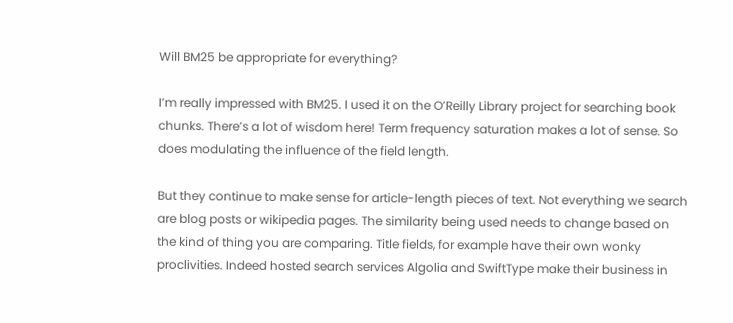Will BM25 be appropriate for everything?

I’m really impressed with BM25. I used it on the O’Reilly Library project for searching book chunks. There’s a lot of wisdom here! Term frequency saturation makes a lot of sense. So does modulating the influence of the field length.

But they continue to make sense for article-length pieces of text. Not everything we search are blog posts or wikipedia pages. The similarity being used needs to change based on the kind of thing you are comparing. Title fields, for example have their own wonky proclivities. Indeed hosted search services Algolia and SwiftType make their business in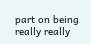part on being really really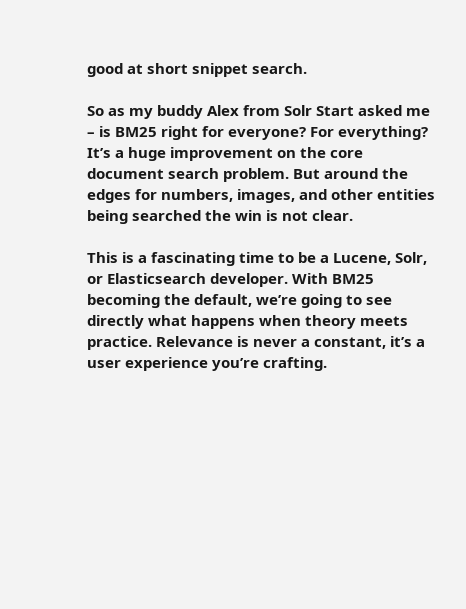good at short snippet search.

So as my buddy Alex from Solr Start asked me – is BM25 right for everyone? For everything? It’s a huge improvement on the core document search problem. But around the edges for numbers, images, and other entities being searched the win is not clear.

This is a fascinating time to be a Lucene, Solr, or Elasticsearch developer. With BM25 becoming the default, we’re going to see directly what happens when theory meets practice. Relevance is never a constant, it’s a user experience you’re crafting.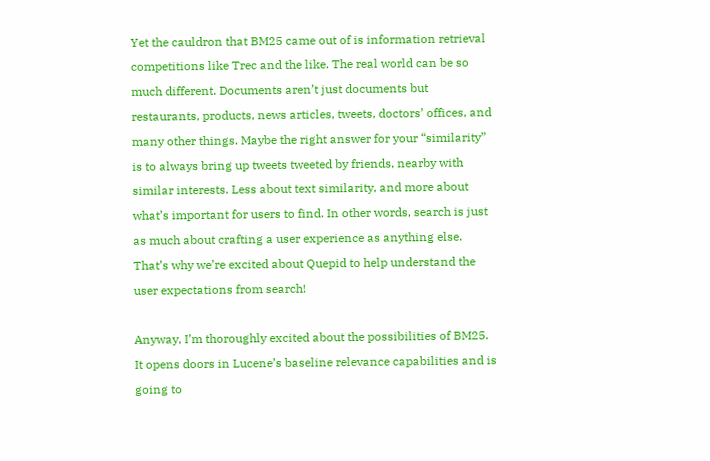Yet the cauldron that BM25 came out of is information retrieval competitions like Trec and the like. The real world can be so much different. Documents aren’t just documents but restaurants, products, news articles, tweets, doctors’ offices, and many other things. Maybe the right answer for your “similarity” is to always bring up tweets tweeted by friends, nearby with similar interests. Less about text similarity, and more about what’s important for users to find. In other words, search is just as much about crafting a user experience as anything else. That’s why we’re excited about Quepid to help understand the user expectations from search!

Anyway, I’m thoroughly excited about the possibilities of BM25. It opens doors in Lucene’s baseline relevance capabilities and is going to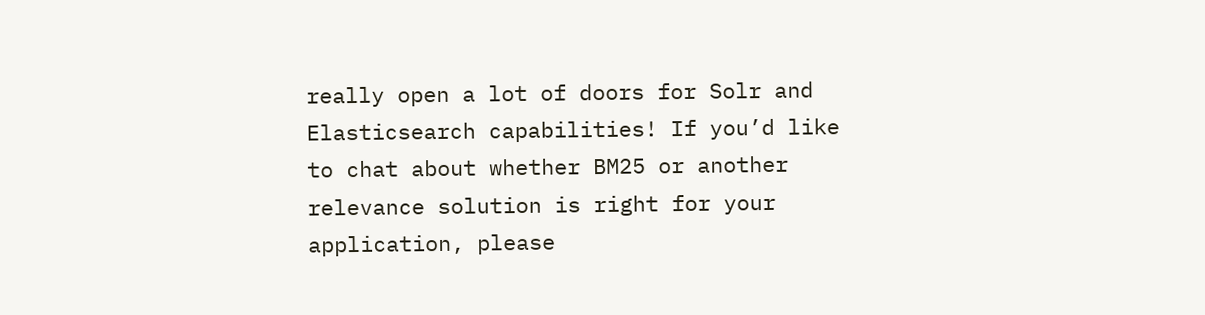really open a lot of doors for Solr and Elasticsearch capabilities! If you’d like to chat about whether BM25 or another relevance solution is right for your application, please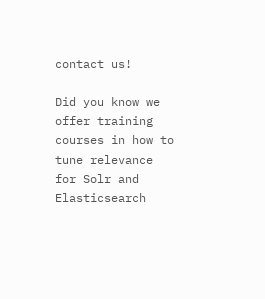contact us!

Did you know we offer training courses in how to tune relevance for Solr and Elasticsearch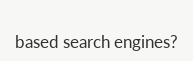based search engines?